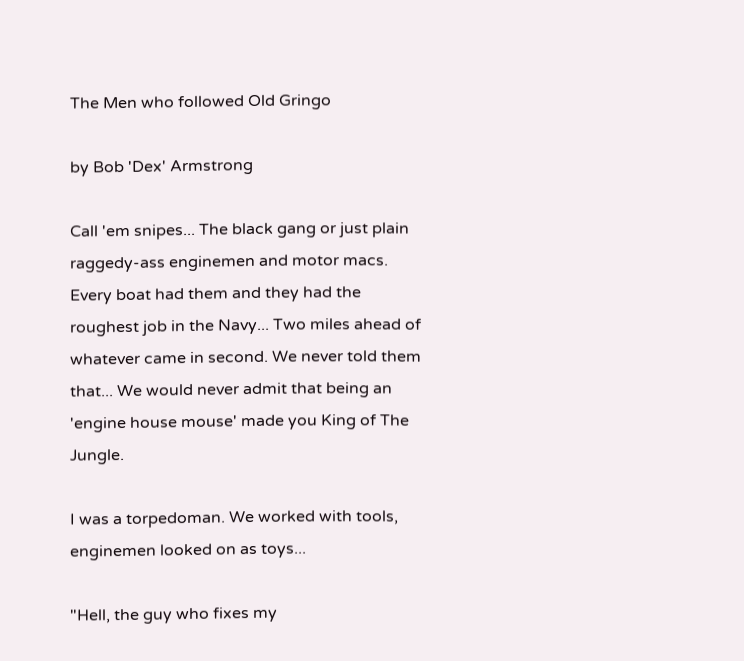The Men who followed Old Gringo

by Bob 'Dex' Armstrong

Call 'em snipes... The black gang or just plain raggedy-ass enginemen and motor macs. Every boat had them and they had the roughest job in the Navy... Two miles ahead of whatever came in second. We never told them that... We would never admit that being an 'engine house mouse' made you King of The Jungle.

I was a torpedoman. We worked with tools, enginemen looked on as toys...

"Hell, the guy who fixes my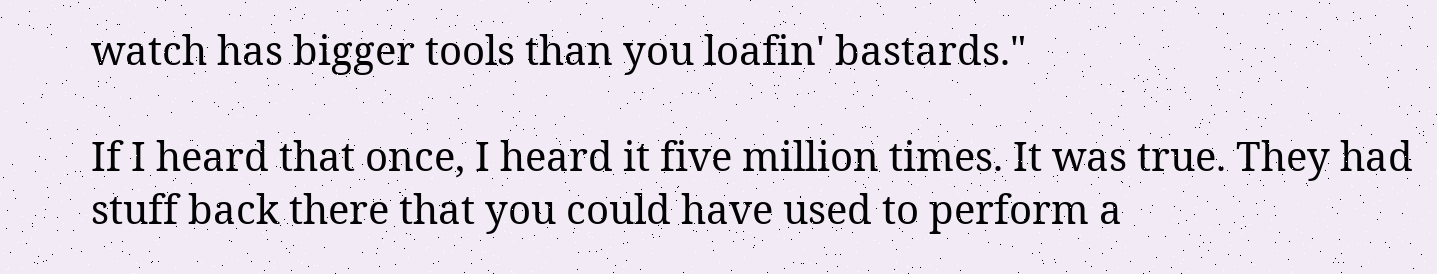watch has bigger tools than you loafin' bastards."

If I heard that once, I heard it five million times. It was true. They had stuff back there that you could have used to perform a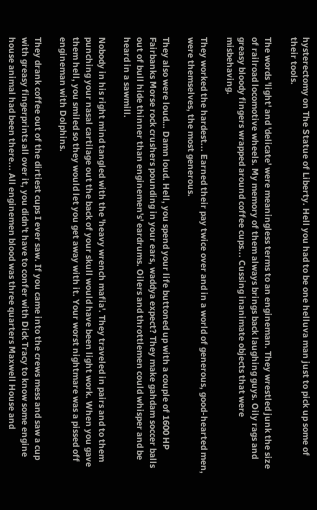hysterectomy on The Statue of Liberty. Hell you had to be one helluva man just to pick up some of their tools.

The words 'light' and 'delicate' were meaningless terms to an engineman. They wrestled junk the size of railroad locomotive wheels. My memory of them always brings back laughing guys. Oily rags and greasy bloody fingers wrapped around coffee cups... Cussing inanimate objects that were misbehaving.

They worked the hardest... Earned their pay twice over and in a world of generous, good-hearted men, were themselves, the most generous.

They also were loud… Damn loud. Hell, you spend your life buttoned up with a couple of 1600 HP Fairbanks Morse rock crushers pounding in your ears, waddya expect? They make gahdam soccer balls out of bull hide thinner than enginemen's' eardrums. Oilers and throttlemen could whisper and be heard in a sawmill.

Nobody in his right mind tangled with the 'heavy wrench mafia'. They traveled in pairs and to them punching your nasal cartilage out the back of your skull would have been light work. When you gave them hell, you smiled so they would let you get away with it. Your worst nightmare was a pissed off engineman with Dolphins.

They drank coffee out of the dirtiest cups I ever saw. If you came into the crews mess and saw a cup with greasy fingerprints all over it, you didn't have to confer with Dick Tracy to know some engine house animal had been there... All enginemen blood was three quarters Maxwell House and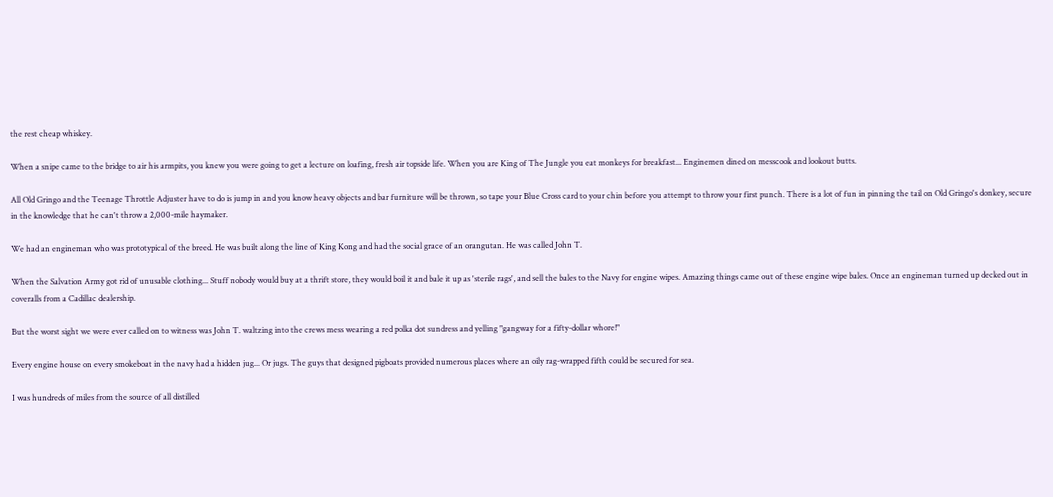the rest cheap whiskey.

When a snipe came to the bridge to air his armpits, you knew you were going to get a lecture on loafing, fresh air topside life. When you are King of The Jungle you eat monkeys for breakfast... Enginemen dined on messcook and lookout butts.

All Old Gringo and the Teenage Throttle Adjuster have to do is jump in and you know heavy objects and bar furniture will be thrown, so tape your Blue Cross card to your chin before you attempt to throw your first punch. There is a lot of fun in pinning the tail on Old Gringo's donkey, secure in the knowledge that he can't throw a 2,000-mile haymaker.

We had an engineman who was prototypical of the breed. He was built along the line of King Kong and had the social grace of an orangutan. He was called John T.

When the Salvation Army got rid of unusable clothing... Stuff nobody would buy at a thrift store, they would boil it and bale it up as 'sterile rags', and sell the bales to the Navy for engine wipes. Amazing things came out of these engine wipe bales. Once an engineman turned up decked out in coveralls from a Cadillac dealership.

But the worst sight we were ever called on to witness was John T. waltzing into the crews mess wearing a red polka dot sundress and yelling "gangway for a fifty-dollar whore!"

Every engine house on every smokeboat in the navy had a hidden jug... Or jugs. The guys that designed pigboats provided numerous places where an oily rag-wrapped fifth could be secured for sea.

I was hundreds of miles from the source of all distilled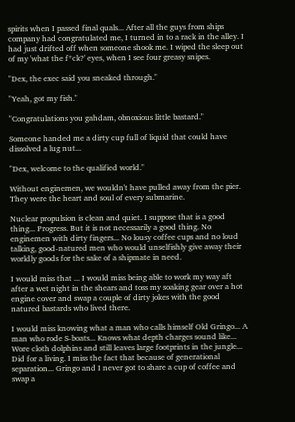spirits when I passed final quals... After all the guys from ships company had congratulated me, I turned in to a rack in the alley. I had just drifted off when someone shook me. I wiped the sleep out of my 'what the f*ck?' eyes, when I see four greasy snipes.

"Dex, the exec said you sneaked through."

"Yeah, got my fish."

"Congratulations you gahdam, obnoxious little bastard."

Someone handed me a dirty cup full of liquid that could have dissolved a lug nut...

"Dex, welcome to the qualified world."

Without enginemen, we wouldn't have pulled away from the pier. They were the heart and soul of every submarine.

Nuclear propulsion is clean and quiet. I suppose that is a good thing... Progress. But it is not necessarily a good thing. No enginemen with dirty fingers... No lousy coffee cups and no loud talking, good-natured men who would unselfishly give away their worldly goods for the sake of a shipmate in need.

I would miss that ... I would miss being able to work my way aft after a wet night in the shears and toss my soaking gear over a hot engine cover and swap a couple of dirty jokes with the good natured bastards who lived there.

I would miss knowing what a man who calls himself Old Gringo... A man who rode S-boats... Knows what depth charges sound like... Wore cloth dolphins and still leaves large footprints in the jungle... Did for a living. I miss the fact that because of generational separation... Gringo and I never got to share a cup of coffee and swap a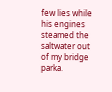few lies while his engines steamed the saltwater out of my bridge parka.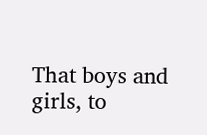That boys and girls, to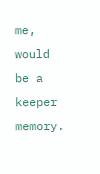me, would be a keeper memory.